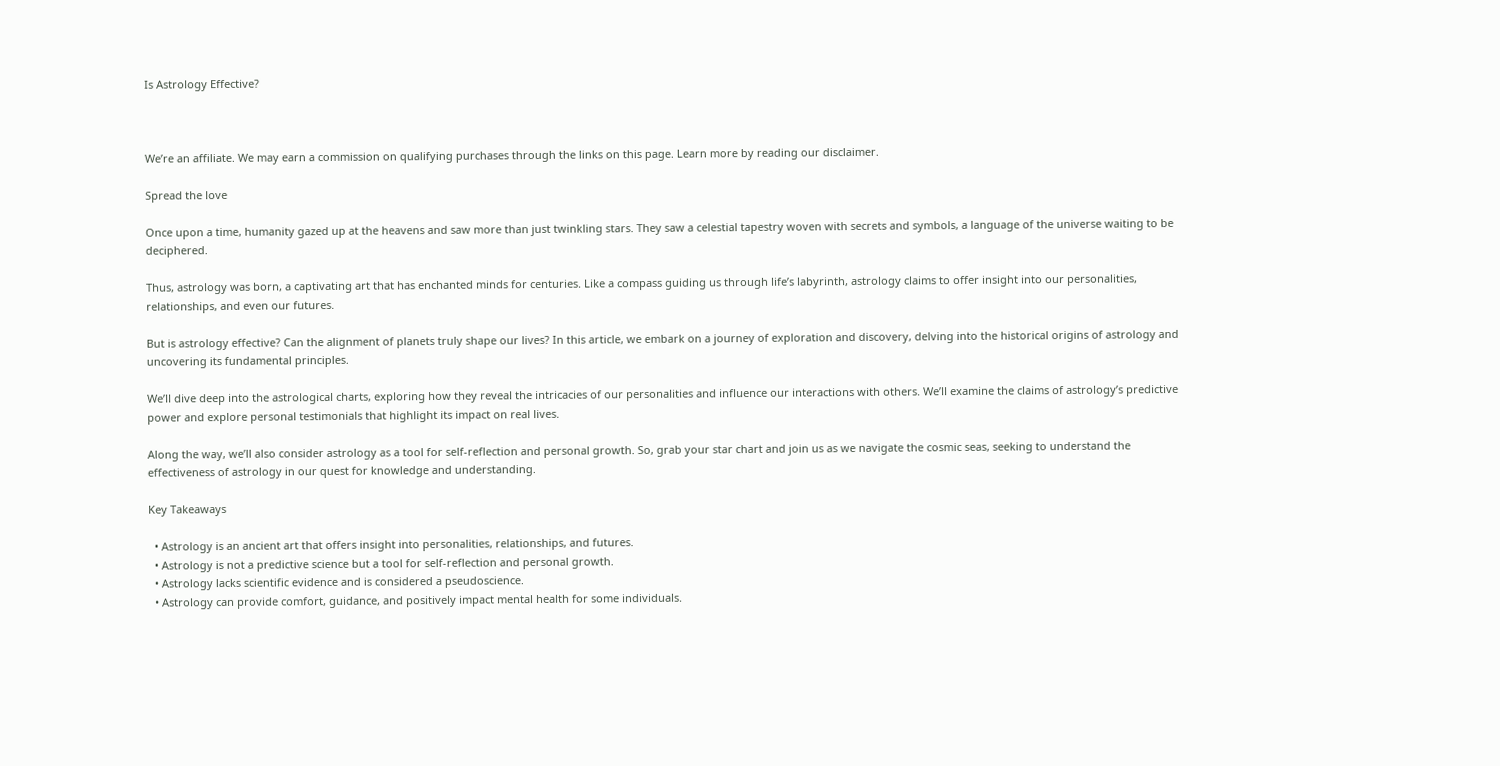Is Astrology Effective?



We’re an affiliate. We may earn a commission on qualifying purchases through the links on this page. Learn more by reading our disclaimer.

Spread the love

Once upon a time, humanity gazed up at the heavens and saw more than just twinkling stars. They saw a celestial tapestry woven with secrets and symbols, a language of the universe waiting to be deciphered.

Thus, astrology was born, a captivating art that has enchanted minds for centuries. Like a compass guiding us through life’s labyrinth, astrology claims to offer insight into our personalities, relationships, and even our futures.

But is astrology effective? Can the alignment of planets truly shape our lives? In this article, we embark on a journey of exploration and discovery, delving into the historical origins of astrology and uncovering its fundamental principles.

We’ll dive deep into the astrological charts, exploring how they reveal the intricacies of our personalities and influence our interactions with others. We’ll examine the claims of astrology’s predictive power and explore personal testimonials that highlight its impact on real lives.

Along the way, we’ll also consider astrology as a tool for self-reflection and personal growth. So, grab your star chart and join us as we navigate the cosmic seas, seeking to understand the effectiveness of astrology in our quest for knowledge and understanding.

Key Takeaways

  • Astrology is an ancient art that offers insight into personalities, relationships, and futures.
  • Astrology is not a predictive science but a tool for self-reflection and personal growth.
  • Astrology lacks scientific evidence and is considered a pseudoscience.
  • Astrology can provide comfort, guidance, and positively impact mental health for some individuals.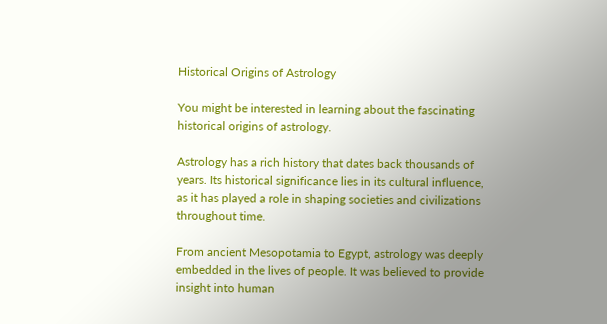Historical Origins of Astrology

You might be interested in learning about the fascinating historical origins of astrology.

Astrology has a rich history that dates back thousands of years. Its historical significance lies in its cultural influence, as it has played a role in shaping societies and civilizations throughout time.

From ancient Mesopotamia to Egypt, astrology was deeply embedded in the lives of people. It was believed to provide insight into human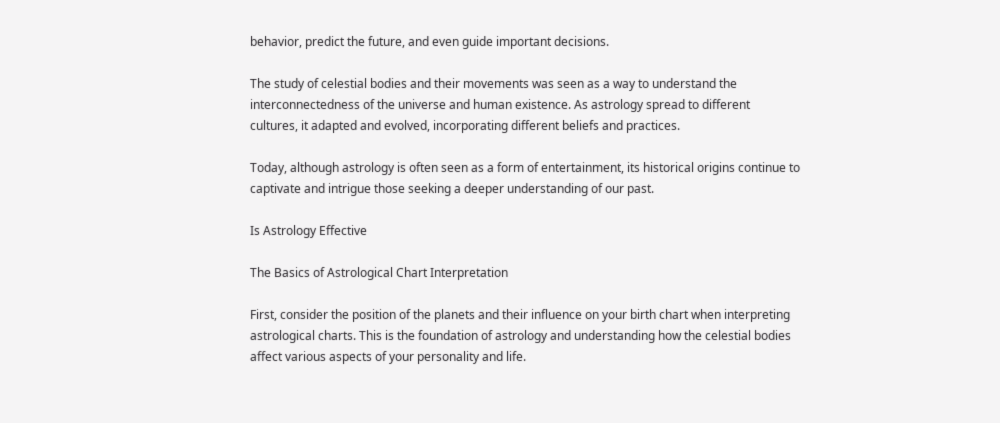behavior, predict the future, and even guide important decisions.

The study of celestial bodies and their movements was seen as a way to understand the interconnectedness of the universe and human existence. As astrology spread to different cultures, it adapted and evolved, incorporating different beliefs and practices.

Today, although astrology is often seen as a form of entertainment, its historical origins continue to captivate and intrigue those seeking a deeper understanding of our past.

Is Astrology Effective

The Basics of Astrological Chart Interpretation

First, consider the position of the planets and their influence on your birth chart when interpreting astrological charts. This is the foundation of astrology and understanding how the celestial bodies affect various aspects of your personality and life.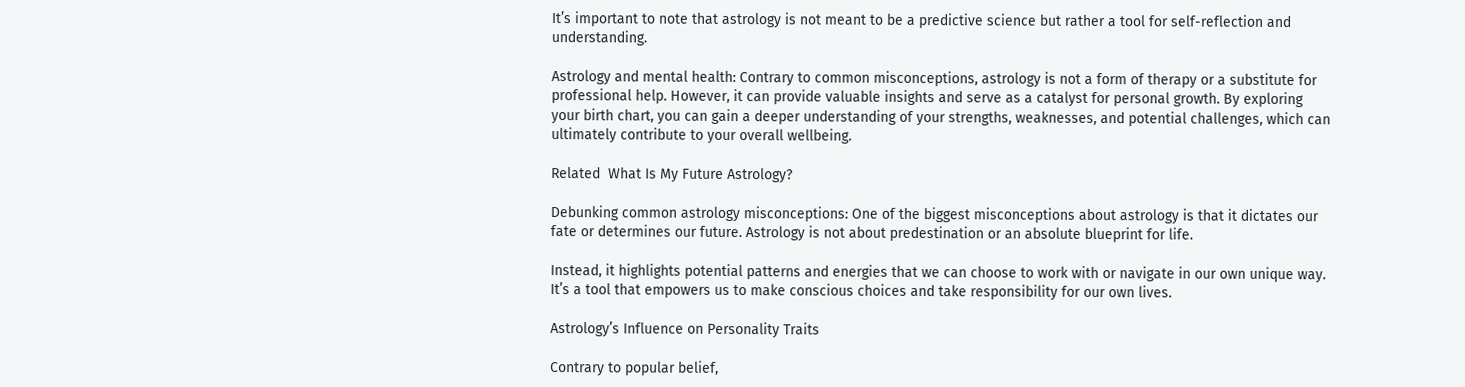It’s important to note that astrology is not meant to be a predictive science but rather a tool for self-reflection and understanding.

Astrology and mental health: Contrary to common misconceptions, astrology is not a form of therapy or a substitute for professional help. However, it can provide valuable insights and serve as a catalyst for personal growth. By exploring your birth chart, you can gain a deeper understanding of your strengths, weaknesses, and potential challenges, which can ultimately contribute to your overall wellbeing.

Related  What Is My Future Astrology?

Debunking common astrology misconceptions: One of the biggest misconceptions about astrology is that it dictates our fate or determines our future. Astrology is not about predestination or an absolute blueprint for life.

Instead, it highlights potential patterns and energies that we can choose to work with or navigate in our own unique way. It’s a tool that empowers us to make conscious choices and take responsibility for our own lives.

Astrology’s Influence on Personality Traits

Contrary to popular belief,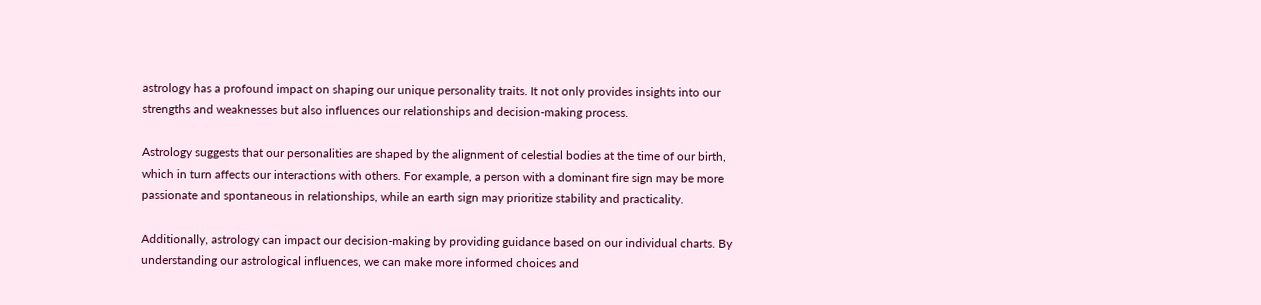astrology has a profound impact on shaping our unique personality traits. It not only provides insights into our strengths and weaknesses but also influences our relationships and decision-making process.

Astrology suggests that our personalities are shaped by the alignment of celestial bodies at the time of our birth, which in turn affects our interactions with others. For example, a person with a dominant fire sign may be more passionate and spontaneous in relationships, while an earth sign may prioritize stability and practicality.

Additionally, astrology can impact our decision-making by providing guidance based on our individual charts. By understanding our astrological influences, we can make more informed choices and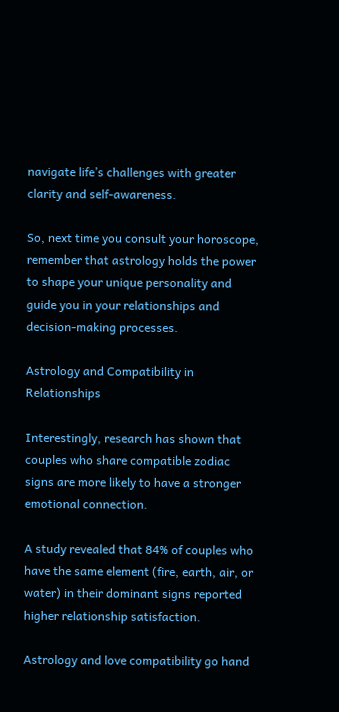navigate life’s challenges with greater clarity and self-awareness.

So, next time you consult your horoscope, remember that astrology holds the power to shape your unique personality and guide you in your relationships and decision-making processes.

Astrology and Compatibility in Relationships

Interestingly, research has shown that couples who share compatible zodiac signs are more likely to have a stronger emotional connection.

A study revealed that 84% of couples who have the same element (fire, earth, air, or water) in their dominant signs reported higher relationship satisfaction.

Astrology and love compatibility go hand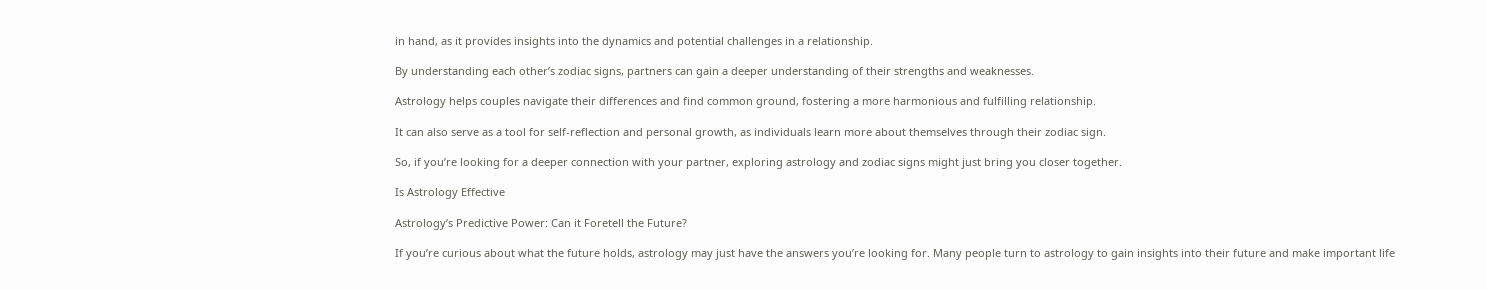in hand, as it provides insights into the dynamics and potential challenges in a relationship.

By understanding each other’s zodiac signs, partners can gain a deeper understanding of their strengths and weaknesses.

Astrology helps couples navigate their differences and find common ground, fostering a more harmonious and fulfilling relationship.

It can also serve as a tool for self-reflection and personal growth, as individuals learn more about themselves through their zodiac sign.

So, if you’re looking for a deeper connection with your partner, exploring astrology and zodiac signs might just bring you closer together.

Is Astrology Effective

Astrology’s Predictive Power: Can it Foretell the Future?

If you’re curious about what the future holds, astrology may just have the answers you’re looking for. Many people turn to astrology to gain insights into their future and make important life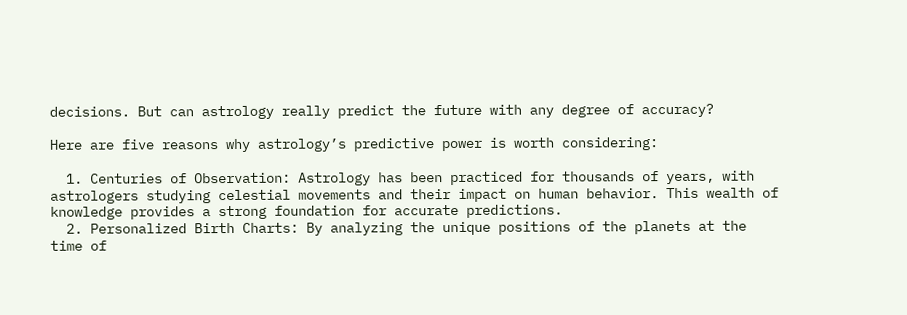decisions. But can astrology really predict the future with any degree of accuracy?

Here are five reasons why astrology’s predictive power is worth considering:

  1. Centuries of Observation: Astrology has been practiced for thousands of years, with astrologers studying celestial movements and their impact on human behavior. This wealth of knowledge provides a strong foundation for accurate predictions.
  2. Personalized Birth Charts: By analyzing the unique positions of the planets at the time of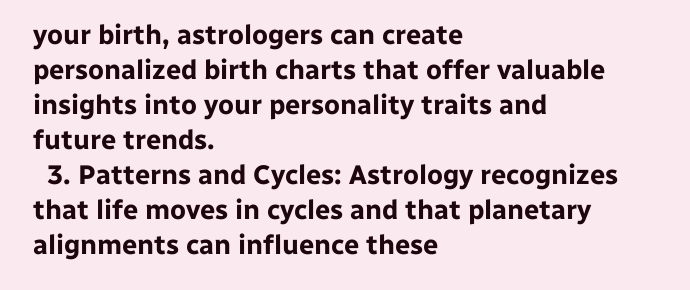your birth, astrologers can create personalized birth charts that offer valuable insights into your personality traits and future trends.
  3. Patterns and Cycles: Astrology recognizes that life moves in cycles and that planetary alignments can influence these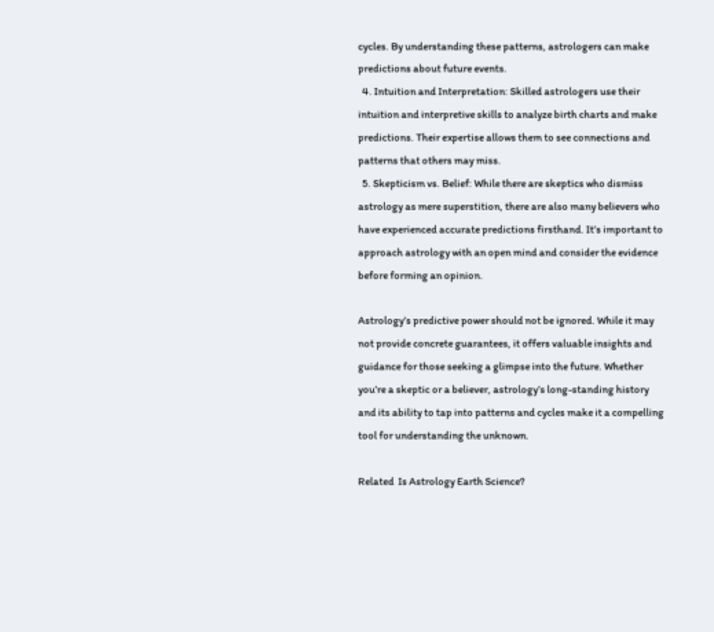cycles. By understanding these patterns, astrologers can make predictions about future events.
  4. Intuition and Interpretation: Skilled astrologers use their intuition and interpretive skills to analyze birth charts and make predictions. Their expertise allows them to see connections and patterns that others may miss.
  5. Skepticism vs. Belief: While there are skeptics who dismiss astrology as mere superstition, there are also many believers who have experienced accurate predictions firsthand. It’s important to approach astrology with an open mind and consider the evidence before forming an opinion.

Astrology’s predictive power should not be ignored. While it may not provide concrete guarantees, it offers valuable insights and guidance for those seeking a glimpse into the future. Whether you’re a skeptic or a believer, astrology’s long-standing history and its ability to tap into patterns and cycles make it a compelling tool for understanding the unknown.

Related  Is Astrology Earth Science?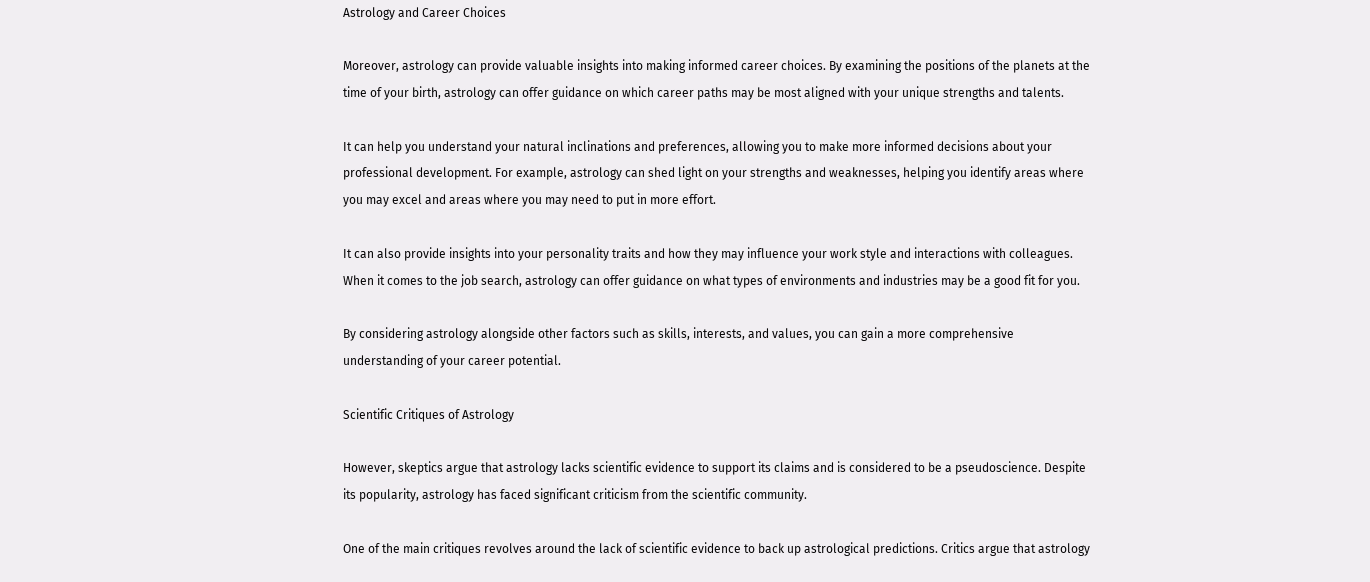Astrology and Career Choices

Moreover, astrology can provide valuable insights into making informed career choices. By examining the positions of the planets at the time of your birth, astrology can offer guidance on which career paths may be most aligned with your unique strengths and talents.

It can help you understand your natural inclinations and preferences, allowing you to make more informed decisions about your professional development. For example, astrology can shed light on your strengths and weaknesses, helping you identify areas where you may excel and areas where you may need to put in more effort.

It can also provide insights into your personality traits and how they may influence your work style and interactions with colleagues. When it comes to the job search, astrology can offer guidance on what types of environments and industries may be a good fit for you.

By considering astrology alongside other factors such as skills, interests, and values, you can gain a more comprehensive understanding of your career potential.

Scientific Critiques of Astrology

However, skeptics argue that astrology lacks scientific evidence to support its claims and is considered to be a pseudoscience. Despite its popularity, astrology has faced significant criticism from the scientific community.

One of the main critiques revolves around the lack of scientific evidence to back up astrological predictions. Critics argue that astrology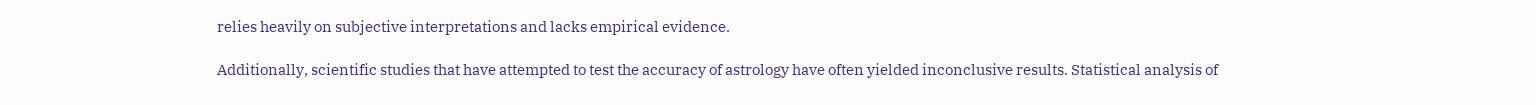relies heavily on subjective interpretations and lacks empirical evidence.

Additionally, scientific studies that have attempted to test the accuracy of astrology have often yielded inconclusive results. Statistical analysis of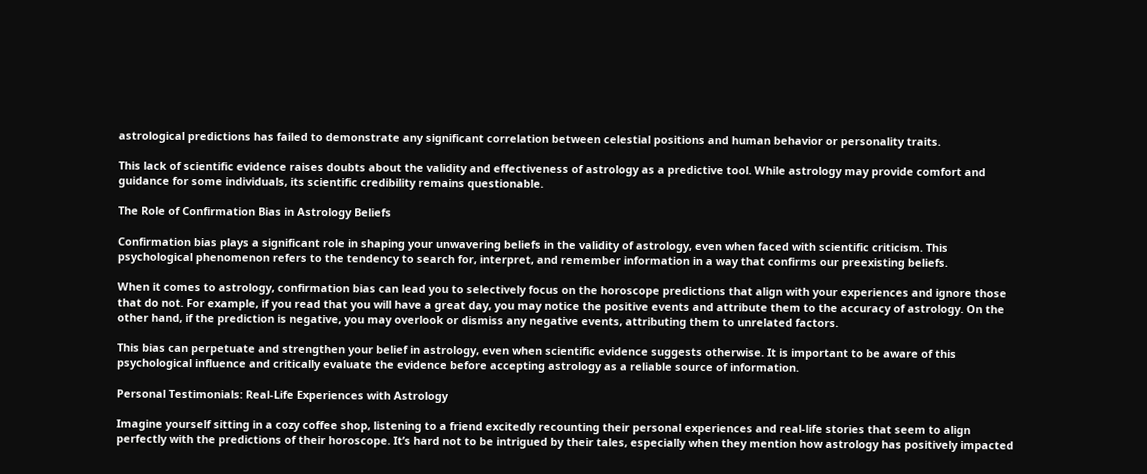astrological predictions has failed to demonstrate any significant correlation between celestial positions and human behavior or personality traits.

This lack of scientific evidence raises doubts about the validity and effectiveness of astrology as a predictive tool. While astrology may provide comfort and guidance for some individuals, its scientific credibility remains questionable.

The Role of Confirmation Bias in Astrology Beliefs

Confirmation bias plays a significant role in shaping your unwavering beliefs in the validity of astrology, even when faced with scientific criticism. This psychological phenomenon refers to the tendency to search for, interpret, and remember information in a way that confirms our preexisting beliefs.

When it comes to astrology, confirmation bias can lead you to selectively focus on the horoscope predictions that align with your experiences and ignore those that do not. For example, if you read that you will have a great day, you may notice the positive events and attribute them to the accuracy of astrology. On the other hand, if the prediction is negative, you may overlook or dismiss any negative events, attributing them to unrelated factors.

This bias can perpetuate and strengthen your belief in astrology, even when scientific evidence suggests otherwise. It is important to be aware of this psychological influence and critically evaluate the evidence before accepting astrology as a reliable source of information.

Personal Testimonials: Real-Life Experiences with Astrology

Imagine yourself sitting in a cozy coffee shop, listening to a friend excitedly recounting their personal experiences and real-life stories that seem to align perfectly with the predictions of their horoscope. It’s hard not to be intrigued by their tales, especially when they mention how astrology has positively impacted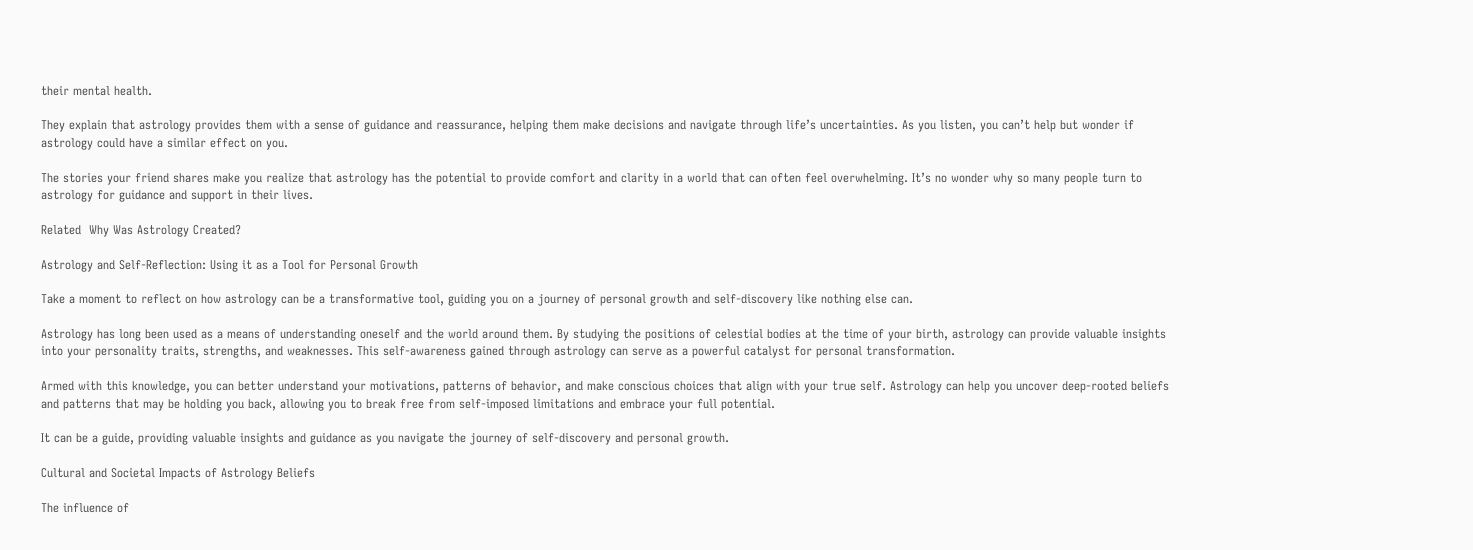their mental health.

They explain that astrology provides them with a sense of guidance and reassurance, helping them make decisions and navigate through life’s uncertainties. As you listen, you can’t help but wonder if astrology could have a similar effect on you.

The stories your friend shares make you realize that astrology has the potential to provide comfort and clarity in a world that can often feel overwhelming. It’s no wonder why so many people turn to astrology for guidance and support in their lives.

Related  Why Was Astrology Created?

Astrology and Self-Reflection: Using it as a Tool for Personal Growth

Take a moment to reflect on how astrology can be a transformative tool, guiding you on a journey of personal growth and self-discovery like nothing else can.

Astrology has long been used as a means of understanding oneself and the world around them. By studying the positions of celestial bodies at the time of your birth, astrology can provide valuable insights into your personality traits, strengths, and weaknesses. This self-awareness gained through astrology can serve as a powerful catalyst for personal transformation.

Armed with this knowledge, you can better understand your motivations, patterns of behavior, and make conscious choices that align with your true self. Astrology can help you uncover deep-rooted beliefs and patterns that may be holding you back, allowing you to break free from self-imposed limitations and embrace your full potential.

It can be a guide, providing valuable insights and guidance as you navigate the journey of self-discovery and personal growth.

Cultural and Societal Impacts of Astrology Beliefs

The influence of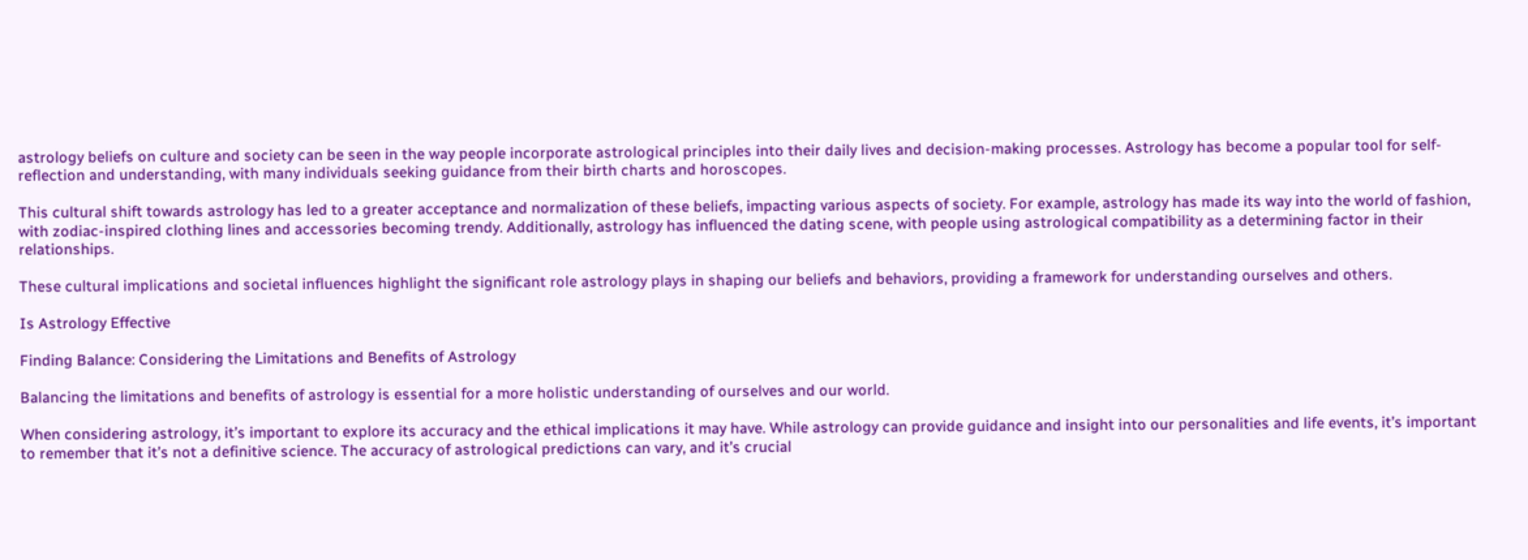astrology beliefs on culture and society can be seen in the way people incorporate astrological principles into their daily lives and decision-making processes. Astrology has become a popular tool for self-reflection and understanding, with many individuals seeking guidance from their birth charts and horoscopes.

This cultural shift towards astrology has led to a greater acceptance and normalization of these beliefs, impacting various aspects of society. For example, astrology has made its way into the world of fashion, with zodiac-inspired clothing lines and accessories becoming trendy. Additionally, astrology has influenced the dating scene, with people using astrological compatibility as a determining factor in their relationships.

These cultural implications and societal influences highlight the significant role astrology plays in shaping our beliefs and behaviors, providing a framework for understanding ourselves and others.

Is Astrology Effective

Finding Balance: Considering the Limitations and Benefits of Astrology

Balancing the limitations and benefits of astrology is essential for a more holistic understanding of ourselves and our world.

When considering astrology, it’s important to explore its accuracy and the ethical implications it may have. While astrology can provide guidance and insight into our personalities and life events, it’s important to remember that it’s not a definitive science. The accuracy of astrological predictions can vary, and it’s crucial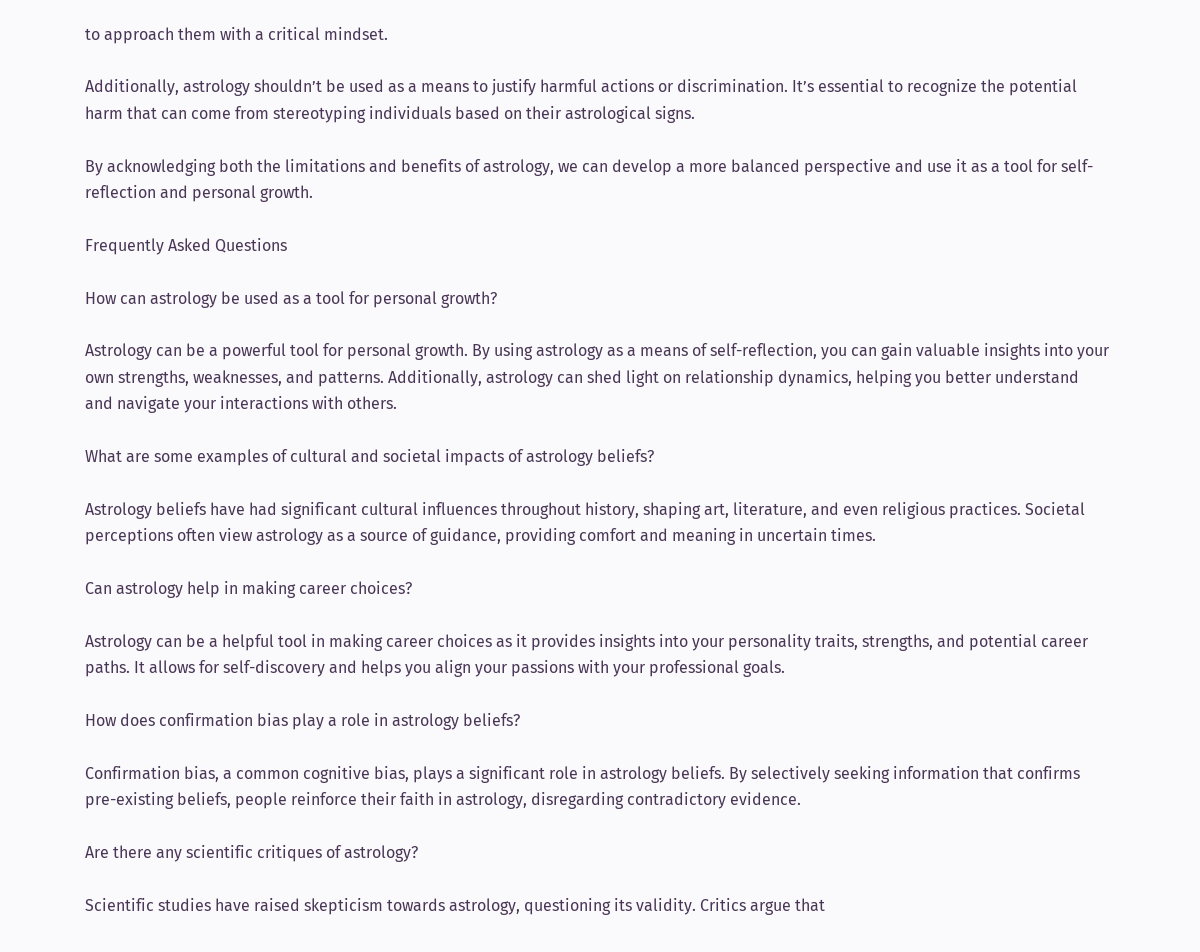to approach them with a critical mindset.

Additionally, astrology shouldn’t be used as a means to justify harmful actions or discrimination. It’s essential to recognize the potential harm that can come from stereotyping individuals based on their astrological signs.

By acknowledging both the limitations and benefits of astrology, we can develop a more balanced perspective and use it as a tool for self-reflection and personal growth.

Frequently Asked Questions

How can astrology be used as a tool for personal growth?

Astrology can be a powerful tool for personal growth. By using astrology as a means of self-reflection, you can gain valuable insights into your own strengths, weaknesses, and patterns. Additionally, astrology can shed light on relationship dynamics, helping you better understand and navigate your interactions with others.

What are some examples of cultural and societal impacts of astrology beliefs?

Astrology beliefs have had significant cultural influences throughout history, shaping art, literature, and even religious practices. Societal perceptions often view astrology as a source of guidance, providing comfort and meaning in uncertain times.

Can astrology help in making career choices?

Astrology can be a helpful tool in making career choices as it provides insights into your personality traits, strengths, and potential career paths. It allows for self-discovery and helps you align your passions with your professional goals.

How does confirmation bias play a role in astrology beliefs?

Confirmation bias, a common cognitive bias, plays a significant role in astrology beliefs. By selectively seeking information that confirms pre-existing beliefs, people reinforce their faith in astrology, disregarding contradictory evidence.

Are there any scientific critiques of astrology?

Scientific studies have raised skepticism towards astrology, questioning its validity. Critics argue that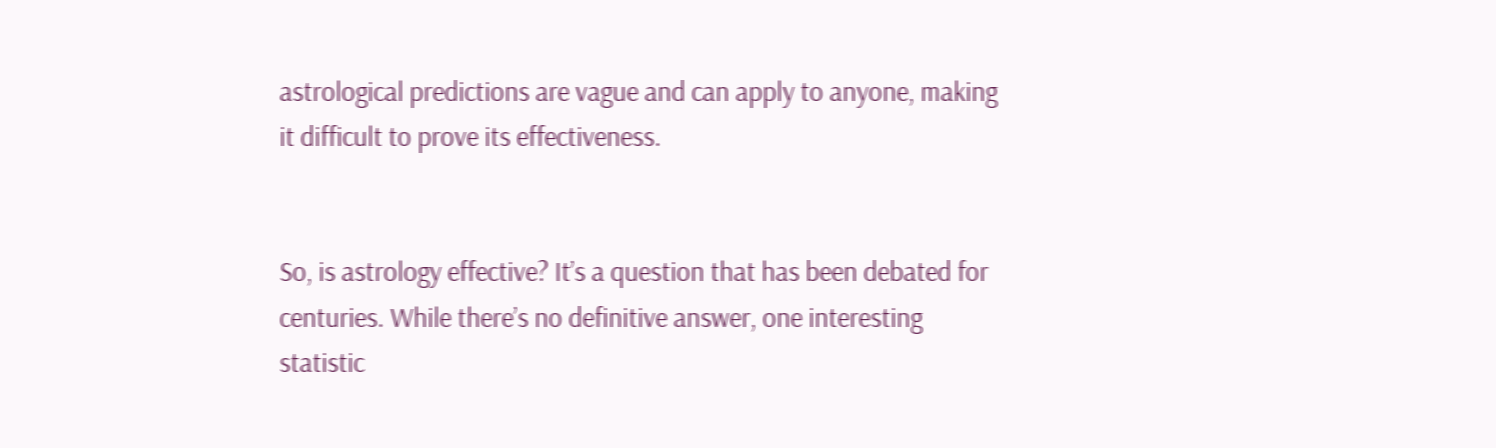astrological predictions are vague and can apply to anyone, making it difficult to prove its effectiveness.


So, is astrology effective? It’s a question that has been debated for centuries. While there’s no definitive answer, one interesting statistic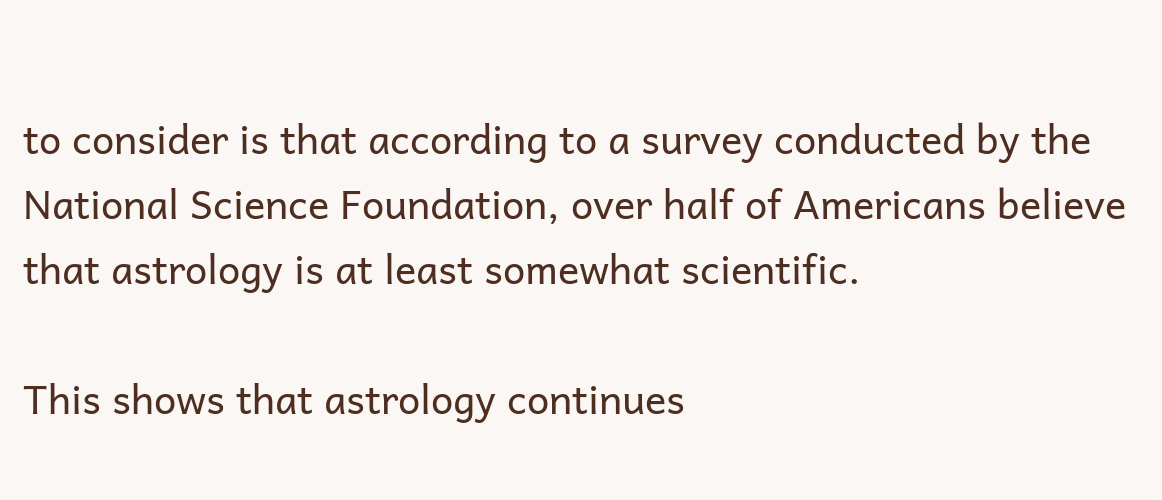to consider is that according to a survey conducted by the National Science Foundation, over half of Americans believe that astrology is at least somewhat scientific.

This shows that astrology continues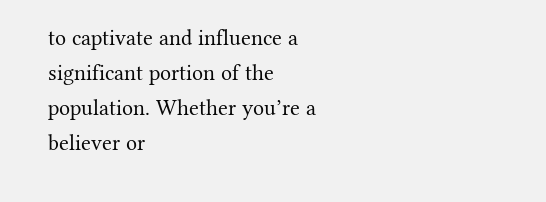to captivate and influence a significant portion of the population. Whether you’re a believer or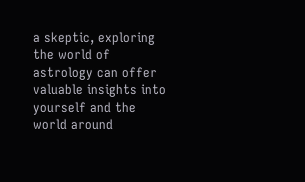a skeptic, exploring the world of astrology can offer valuable insights into yourself and the world around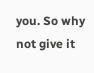you. So why not give it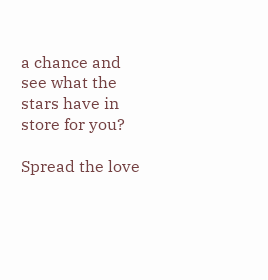a chance and see what the stars have in store for you?

Spread the love